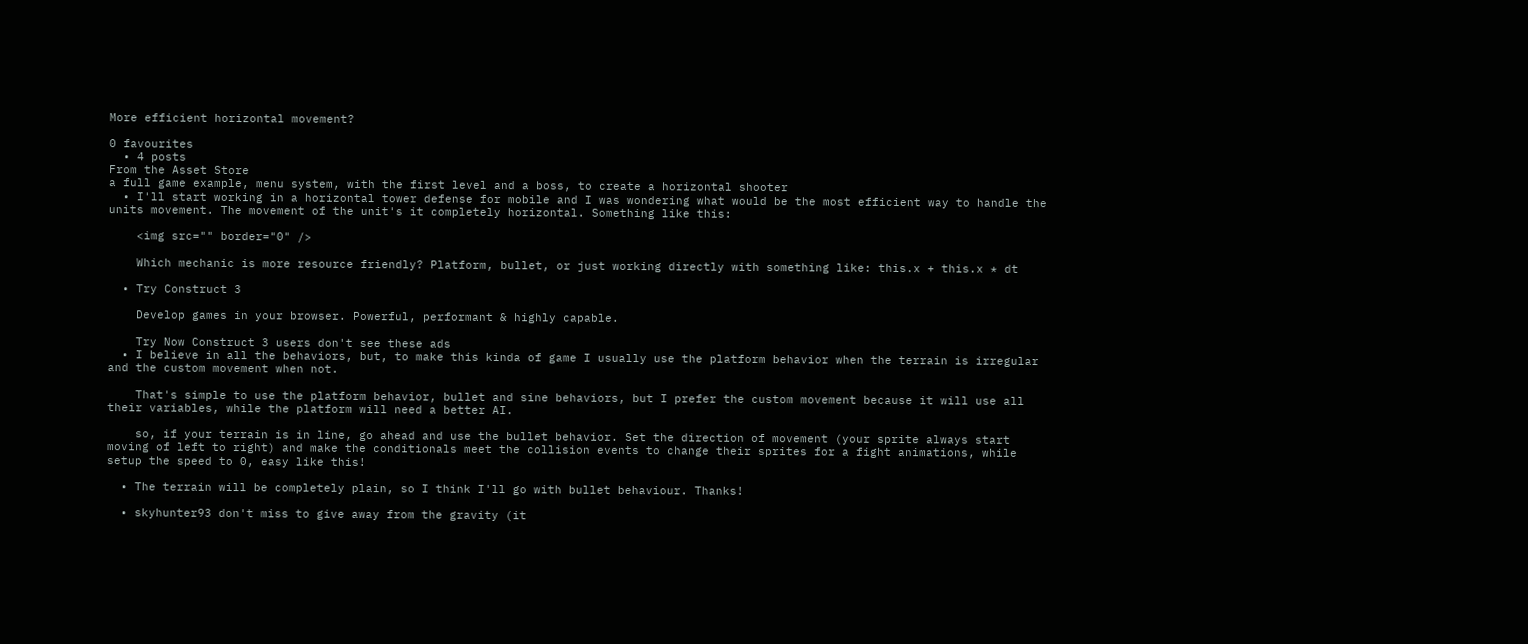More efficient horizontal movement?

0 favourites
  • 4 posts
From the Asset Store
a full game example, menu system, with the first level and a boss, to create a horizontal shooter
  • I'll start working in a horizontal tower defense for mobile and I was wondering what would be the most efficient way to handle the units movement. The movement of the unit's it completely horizontal. Something like this:

    <img src="" border="0" />

    Which mechanic is more resource friendly? Platform, bullet, or just working directly with something like: this.x + this.x * dt

  • Try Construct 3

    Develop games in your browser. Powerful, performant & highly capable.

    Try Now Construct 3 users don't see these ads
  • I believe in all the behaviors, but, to make this kinda of game I usually use the platform behavior when the terrain is irregular and the custom movement when not.

    That's simple to use the platform behavior, bullet and sine behaviors, but I prefer the custom movement because it will use all their variables, while the platform will need a better AI.

    so, if your terrain is in line, go ahead and use the bullet behavior. Set the direction of movement (your sprite always start moving of left to right) and make the conditionals meet the collision events to change their sprites for a fight animations, while setup the speed to 0, easy like this!

  • The terrain will be completely plain, so I think I'll go with bullet behaviour. Thanks!

  • skyhunter93 don't miss to give away from the gravity (it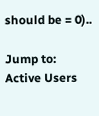should be = 0)..

Jump to:
Active Users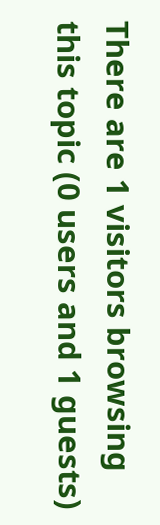There are 1 visitors browsing this topic (0 users and 1 guests)